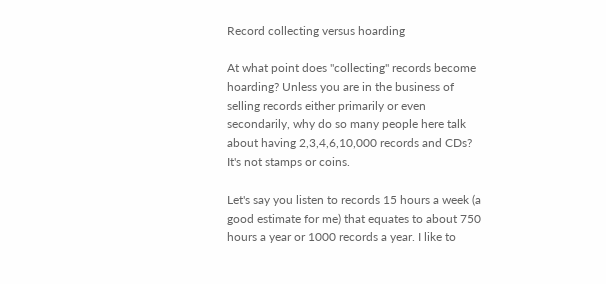Record collecting versus hoarding

At what point does "collecting" records become hoarding? Unless you are in the business of selling records either primarily or even secondarily, why do so many people here talk about having 2,3,4,6,10,000 records and CDs? It's not stamps or coins.

Let's say you listen to records 15 hours a week (a good estimate for me) that equates to about 750 hours a year or 1000 records a year. I like to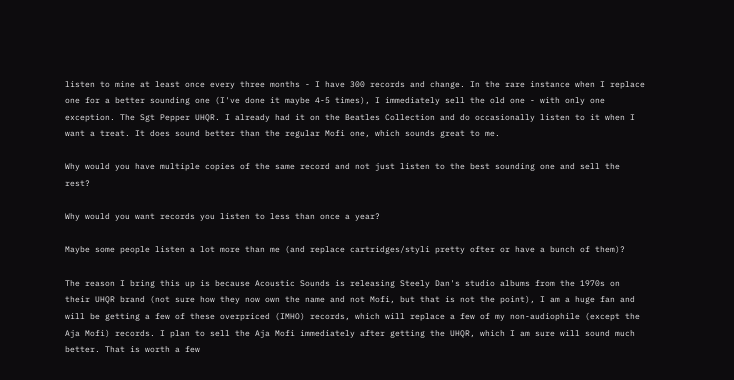listen to mine at least once every three months - I have 300 records and change. In the rare instance when I replace one for a better sounding one (I've done it maybe 4-5 times), I immediately sell the old one - with only one exception. The Sgt Pepper UHQR. I already had it on the Beatles Collection and do occasionally listen to it when I want a treat. It does sound better than the regular Mofi one, which sounds great to me.

Why would you have multiple copies of the same record and not just listen to the best sounding one and sell the rest?

Why would you want records you listen to less than once a year?

Maybe some people listen a lot more than me (and replace cartridges/styli pretty ofter or have a bunch of them)?

The reason I bring this up is because Acoustic Sounds is releasing Steely Dan's studio albums from the 1970s on their UHQR brand (not sure how they now own the name and not Mofi, but that is not the point), I am a huge fan and will be getting a few of these overpriced (IMHO) records, which will replace a few of my non-audiophile (except the Aja Mofi) records. I plan to sell the Aja Mofi immediately after getting the UHQR, which I am sure will sound much better. That is worth a few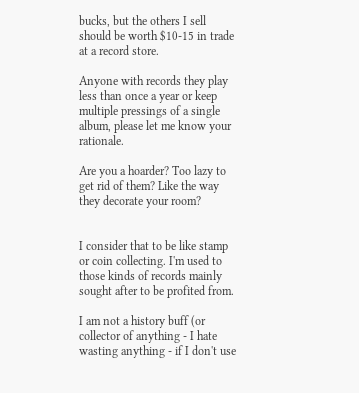bucks, but the others I sell should be worth $10-15 in trade at a record store.

Anyone with records they play less than once a year or keep multiple pressings of a single album, please let me know your rationale.

Are you a hoarder? Too lazy to get rid of them? Like the way they decorate your room?


I consider that to be like stamp or coin collecting. I'm used to those kinds of records mainly sought after to be profited from.

I am not a history buff (or collector of anything - I hate wasting anything - if I don't use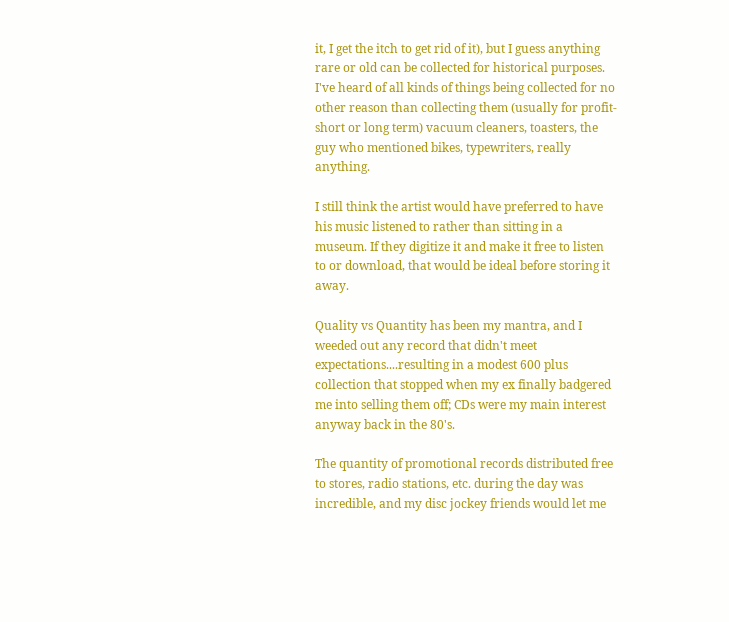it, I get the itch to get rid of it), but I guess anything rare or old can be collected for historical purposes. I've heard of all kinds of things being collected for no other reason than collecting them (usually for profit-short or long term) vacuum cleaners, toasters, the guy who mentioned bikes, typewriters, really anything.

I still think the artist would have preferred to have his music listened to rather than sitting in a museum. If they digitize it and make it free to listen to or download, that would be ideal before storing it away.

Quality vs Quantity has been my mantra, and I weeded out any record that didn't meet expectations....resulting in a modest 600 plus collection that stopped when my ex finally badgered me into selling them off; CDs were my main interest anyway back in the 80's.

The quantity of promotional records distributed free to stores, radio stations, etc. during the day was incredible, and my disc jockey friends would let me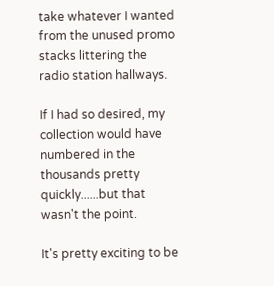take whatever I wanted from the unused promo stacks littering the radio station hallways.

If I had so desired, my collection would have numbered in the thousands pretty quickly......but that wasn't the point.

It's pretty exciting to be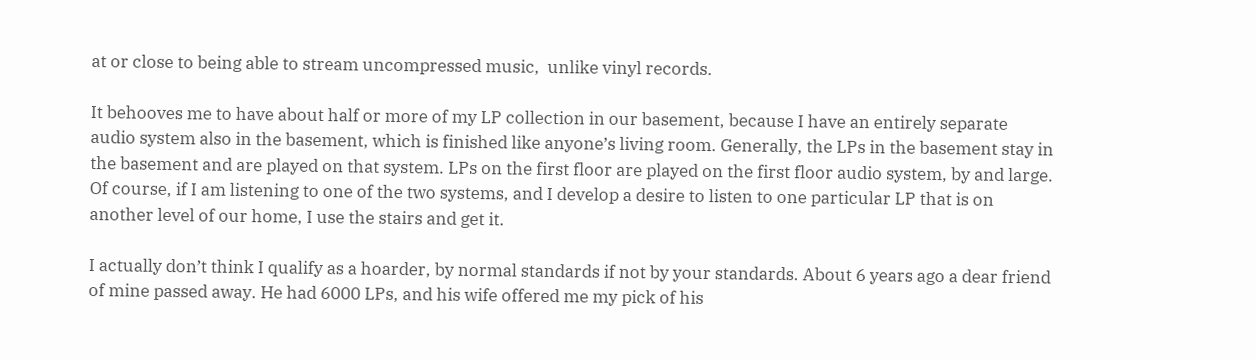at or close to being able to stream uncompressed music,  unlike vinyl records.

It behooves me to have about half or more of my LP collection in our basement, because I have an entirely separate audio system also in the basement, which is finished like anyone’s living room. Generally, the LPs in the basement stay in the basement and are played on that system. LPs on the first floor are played on the first floor audio system, by and large. Of course, if I am listening to one of the two systems, and I develop a desire to listen to one particular LP that is on another level of our home, I use the stairs and get it.

I actually don’t think I qualify as a hoarder, by normal standards if not by your standards. About 6 years ago a dear friend of mine passed away. He had 6000 LPs, and his wife offered me my pick of his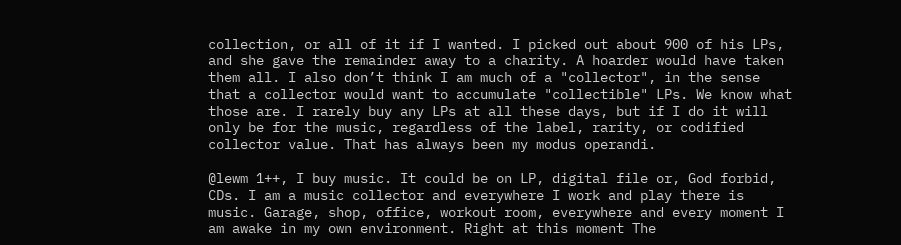collection, or all of it if I wanted. I picked out about 900 of his LPs, and she gave the remainder away to a charity. A hoarder would have taken them all. I also don’t think I am much of a "collector", in the sense that a collector would want to accumulate "collectible" LPs. We know what those are. I rarely buy any LPs at all these days, but if I do it will only be for the music, regardless of the label, rarity, or codified collector value. That has always been my modus operandi.

@lewm 1++, I buy music. It could be on LP, digital file or, God forbid, CDs. I am a music collector and everywhere I work and play there is music. Garage, shop, office, workout room, everywhere and every moment I am awake in my own environment. Right at this moment The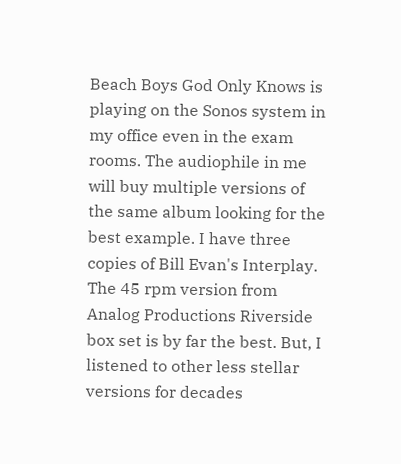Beach Boys God Only Knows is playing on the Sonos system in my office even in the exam rooms. The audiophile in me will buy multiple versions of the same album looking for the best example. I have three copies of Bill Evan's Interplay. The 45 rpm version from Analog Productions Riverside box set is by far the best. But, I listened to other less stellar versions for decades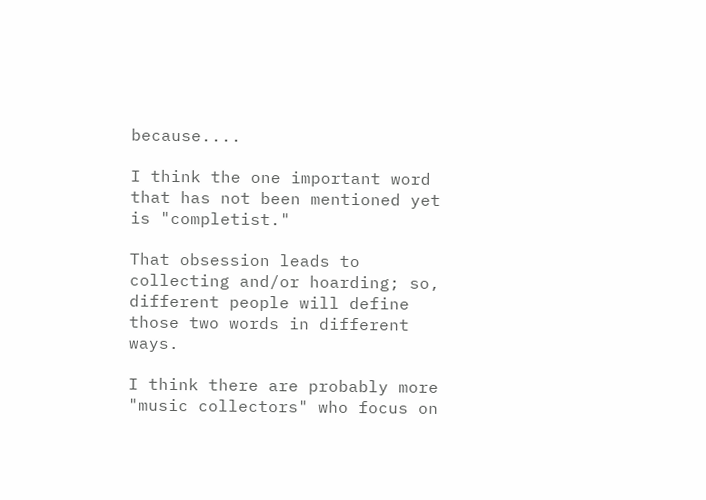because....

I think the one important word that has not been mentioned yet is "completist."

That obsession leads to collecting and/or hoarding; so, different people will define those two words in different ways.

I think there are probably more "music collectors" who focus on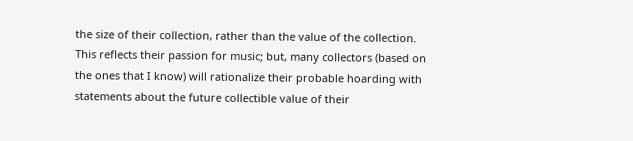the size of their collection, rather than the value of the collection. This reflects their passion for music; but, many collectors (based on the ones that I know) will rationalize their probable hoarding with statements about the future collectible value of their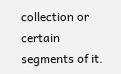collection or certain segments of it.